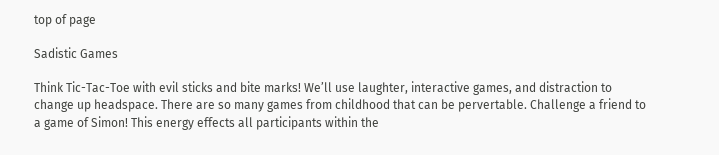top of page

Sadistic Games

Think Tic-Tac-Toe with evil sticks and bite marks! We’ll use laughter, interactive games, and distraction to change up headspace. There are so many games from childhood that can be pervertable. Challenge a friend to a game of Simon! This energy effects all participants within the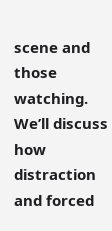scene and those watching. We’ll discuss how distraction and forced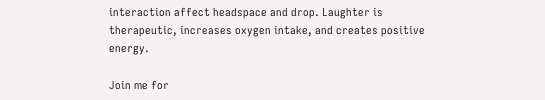interaction affect headspace and drop. Laughter is therapeutic, increases oxygen intake, and creates positive energy.

Join me for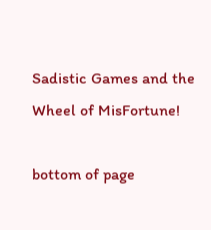Sadistic Games and the Wheel of MisFortune!

bottom of page